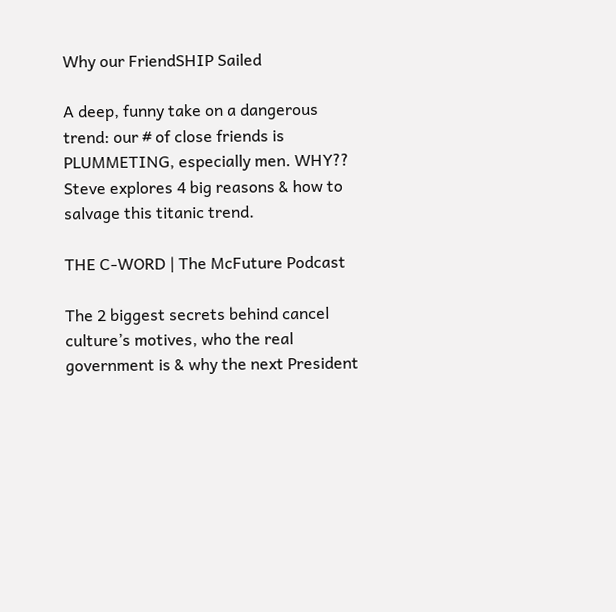Why our FriendSHIP Sailed

A deep, funny take on a dangerous trend: our # of close friends is PLUMMETING, especially men. WHY?? Steve explores 4 big reasons & how to salvage this titanic trend.

THE C-WORD | The McFuture Podcast

The 2 biggest secrets behind cancel culture’s motives, who the real government is & why the next President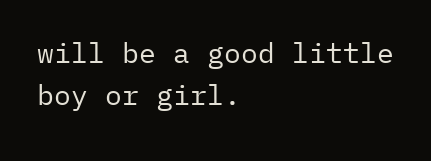will be a good little boy or girl.